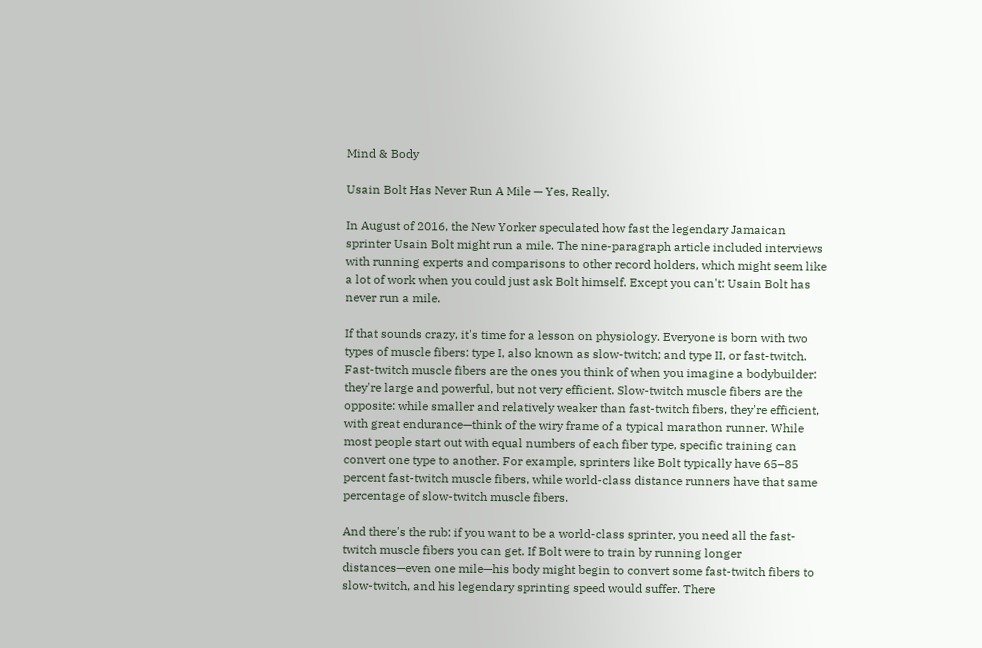Mind & Body

Usain Bolt Has Never Run A Mile — Yes, Really.

In August of 2016, the New Yorker speculated how fast the legendary Jamaican sprinter Usain Bolt might run a mile. The nine-paragraph article included interviews with running experts and comparisons to other record holders, which might seem like a lot of work when you could just ask Bolt himself. Except you can't: Usain Bolt has never run a mile.

If that sounds crazy, it's time for a lesson on physiology. Everyone is born with two types of muscle fibers: type I, also known as slow-twitch; and type II, or fast-twitch. Fast-twitch muscle fibers are the ones you think of when you imagine a bodybuilder: they're large and powerful, but not very efficient. Slow-twitch muscle fibers are the opposite: while smaller and relatively weaker than fast-twitch fibers, they're efficient, with great endurance—think of the wiry frame of a typical marathon runner. While most people start out with equal numbers of each fiber type, specific training can convert one type to another. For example, sprinters like Bolt typically have 65–85 percent fast-twitch muscle fibers, while world-class distance runners have that same percentage of slow-twitch muscle fibers.

And there's the rub: if you want to be a world-class sprinter, you need all the fast-twitch muscle fibers you can get. If Bolt were to train by running longer distances—even one mile—his body might begin to convert some fast-twitch fibers to slow-twitch, and his legendary sprinting speed would suffer. There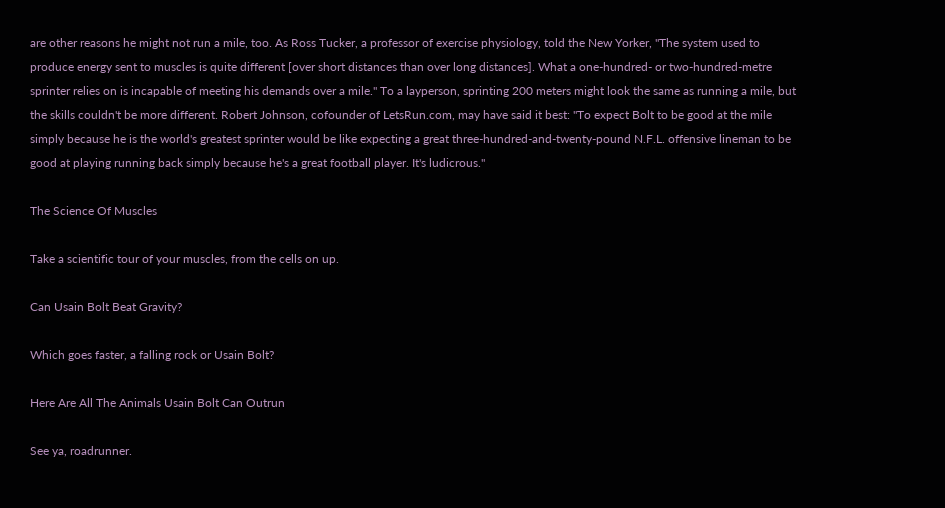are other reasons he might not run a mile, too. As Ross Tucker, a professor of exercise physiology, told the New Yorker, "The system used to produce energy sent to muscles is quite different [over short distances than over long distances]. What a one-hundred- or two-hundred-metre sprinter relies on is incapable of meeting his demands over a mile." To a layperson, sprinting 200 meters might look the same as running a mile, but the skills couldn't be more different. Robert Johnson, cofounder of LetsRun.com, may have said it best: "To expect Bolt to be good at the mile simply because he is the world's greatest sprinter would be like expecting a great three-hundred-and-twenty-pound N.F.L. offensive lineman to be good at playing running back simply because he's a great football player. It's ludicrous."

The Science Of Muscles

Take a scientific tour of your muscles, from the cells on up.

Can Usain Bolt Beat Gravity?

Which goes faster, a falling rock or Usain Bolt?

Here Are All The Animals Usain Bolt Can Outrun

See ya, roadrunner.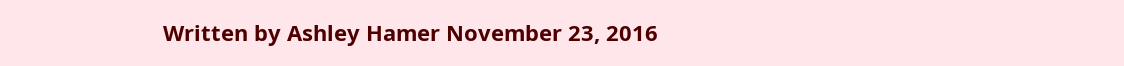Written by Ashley Hamer November 23, 2016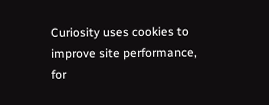Curiosity uses cookies to improve site performance, for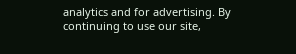analytics and for advertising. By continuing to use our site,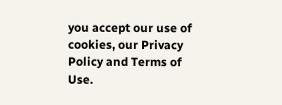you accept our use of cookies, our Privacy Policy and Terms of Use.